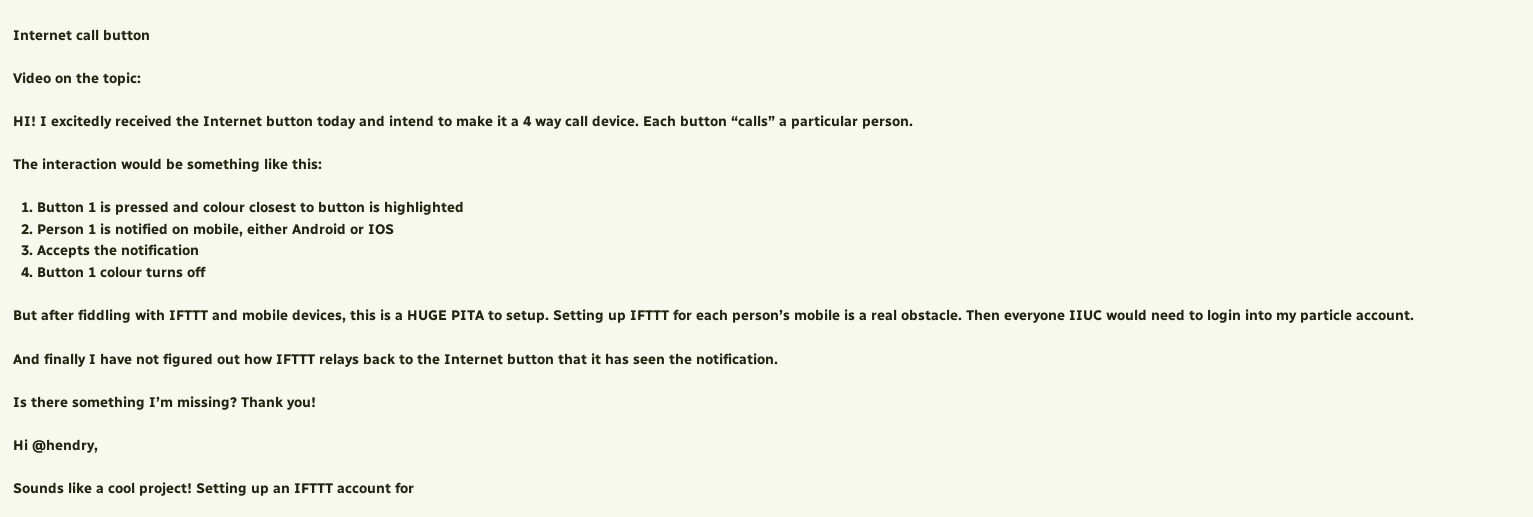Internet call button

Video on the topic:

HI! I excitedly received the Internet button today and intend to make it a 4 way call device. Each button “calls” a particular person.

The interaction would be something like this:

  1. Button 1 is pressed and colour closest to button is highlighted
  2. Person 1 is notified on mobile, either Android or IOS
  3. Accepts the notification
  4. Button 1 colour turns off

But after fiddling with IFTTT and mobile devices, this is a HUGE PITA to setup. Setting up IFTTT for each person’s mobile is a real obstacle. Then everyone IIUC would need to login into my particle account.

And finally I have not figured out how IFTTT relays back to the Internet button that it has seen the notification.

Is there something I’m missing? Thank you!

Hi @hendry,

Sounds like a cool project! Setting up an IFTTT account for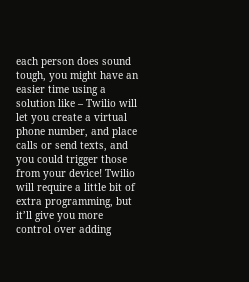each person does sound tough, you might have an easier time using a solution like – Twilio will let you create a virtual phone number, and place calls or send texts, and you could trigger those from your device! Twilio will require a little bit of extra programming, but it’ll give you more control over adding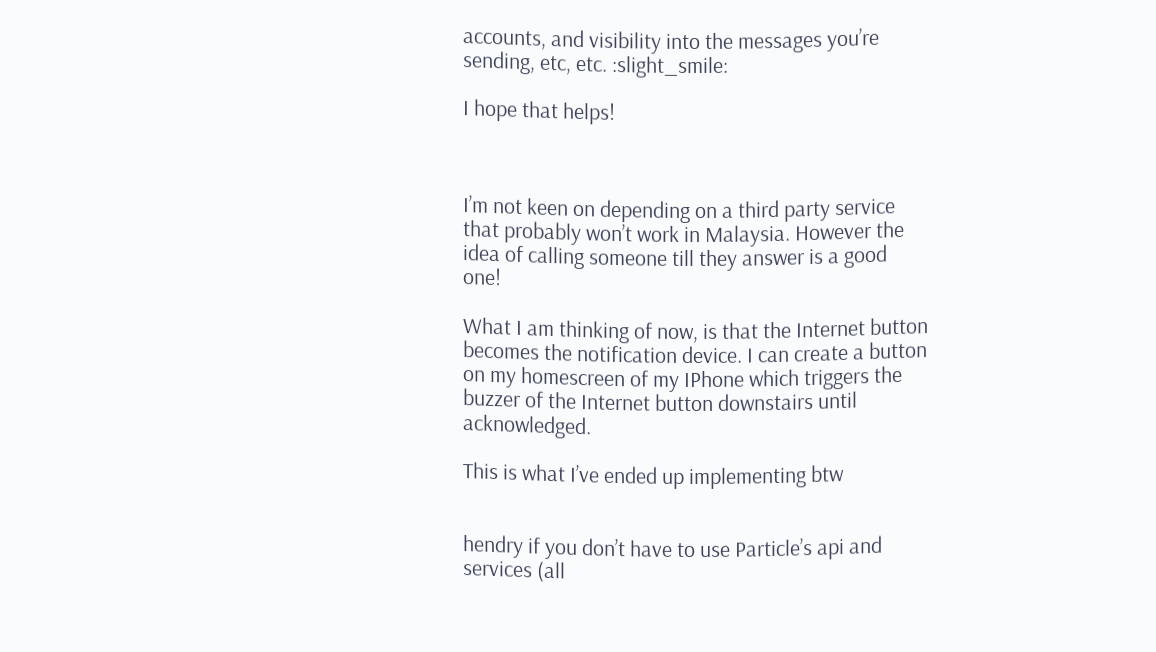accounts, and visibility into the messages you’re sending, etc, etc. :slight_smile:

I hope that helps!



I’m not keen on depending on a third party service that probably won’t work in Malaysia. However the idea of calling someone till they answer is a good one!

What I am thinking of now, is that the Internet button becomes the notification device. I can create a button on my homescreen of my IPhone which triggers the buzzer of the Internet button downstairs until acknowledged.

This is what I’ve ended up implementing btw


hendry if you don’t have to use Particle’s api and services (all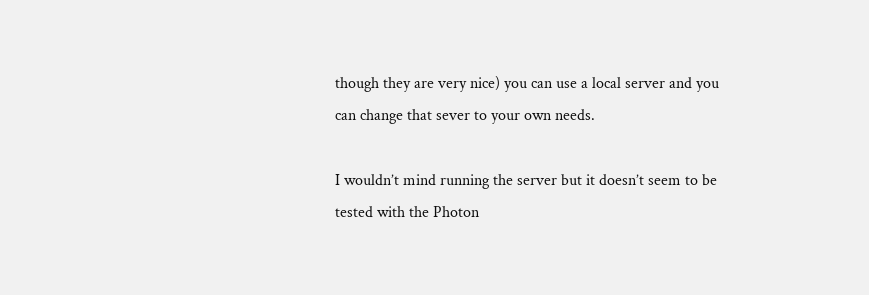though they are very nice) you can use a local server and you can change that sever to your own needs.

I wouldn’t mind running the server but it doesn’t seem to be tested with the Photon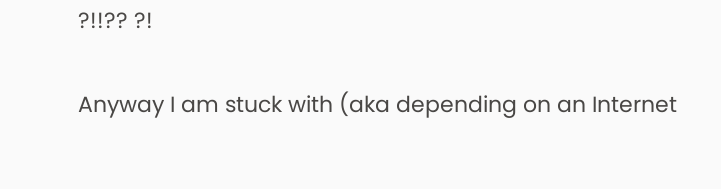?!!?? ?!

Anyway I am stuck with (aka depending on an Internet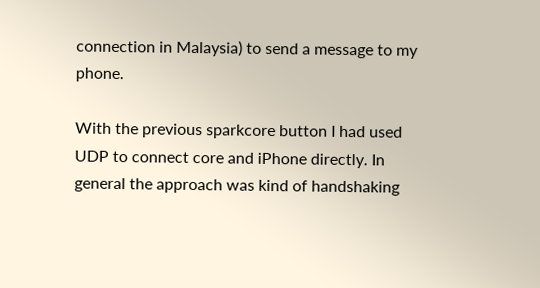connection in Malaysia) to send a message to my phone.

With the previous sparkcore button I had used UDP to connect core and iPhone directly. In general the approach was kind of handshaking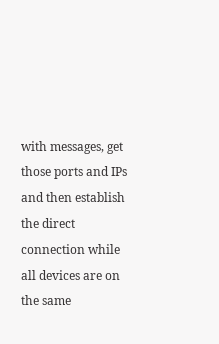with messages, get those ports and IPs and then establish the direct connection while all devices are on the same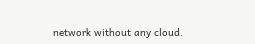network without any cloud.